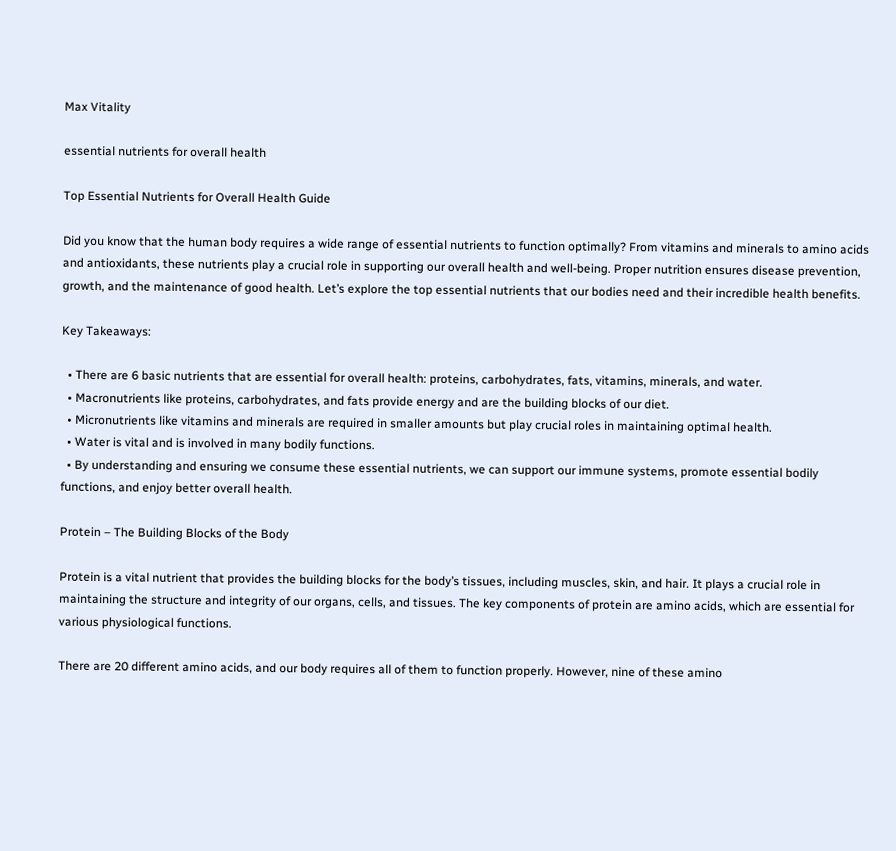Max Vitality

essential nutrients for overall health

Top Essential Nutrients for Overall Health Guide

Did you know that the human body requires a wide range of essential nutrients to function optimally? From vitamins and minerals to amino acids and antioxidants, these nutrients play a crucial role in supporting our overall health and well-being. Proper nutrition ensures disease prevention, growth, and the maintenance of good health. Let’s explore the top essential nutrients that our bodies need and their incredible health benefits.

Key Takeaways:

  • There are 6 basic nutrients that are essential for overall health: proteins, carbohydrates, fats, vitamins, minerals, and water.
  • Macronutrients like proteins, carbohydrates, and fats provide energy and are the building blocks of our diet.
  • Micronutrients like vitamins and minerals are required in smaller amounts but play crucial roles in maintaining optimal health.
  • Water is vital and is involved in many bodily functions.
  • By understanding and ensuring we consume these essential nutrients, we can support our immune systems, promote essential bodily functions, and enjoy better overall health.

Protein – The Building Blocks of the Body

Protein is a vital nutrient that provides the building blocks for the body’s tissues, including muscles, skin, and hair. It plays a crucial role in maintaining the structure and integrity of our organs, cells, and tissues. The key components of protein are amino acids, which are essential for various physiological functions.

There are 20 different amino acids, and our body requires all of them to function properly. However, nine of these amino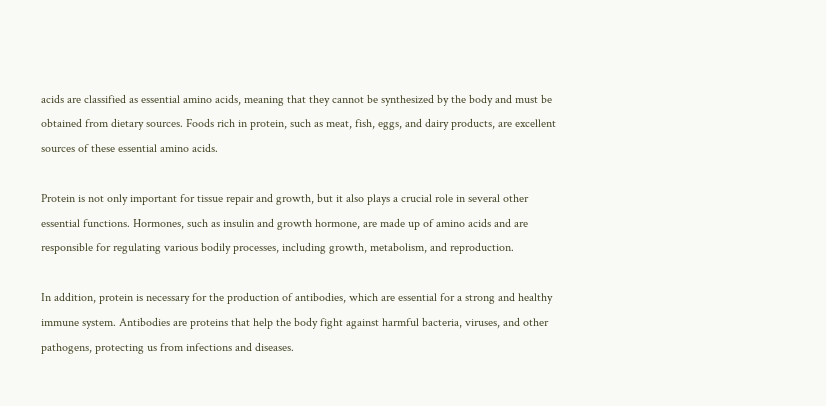acids are classified as essential amino acids, meaning that they cannot be synthesized by the body and must be obtained from dietary sources. Foods rich in protein, such as meat, fish, eggs, and dairy products, are excellent sources of these essential amino acids.

Protein is not only important for tissue repair and growth, but it also plays a crucial role in several other essential functions. Hormones, such as insulin and growth hormone, are made up of amino acids and are responsible for regulating various bodily processes, including growth, metabolism, and reproduction.

In addition, protein is necessary for the production of antibodies, which are essential for a strong and healthy immune system. Antibodies are proteins that help the body fight against harmful bacteria, viruses, and other pathogens, protecting us from infections and diseases.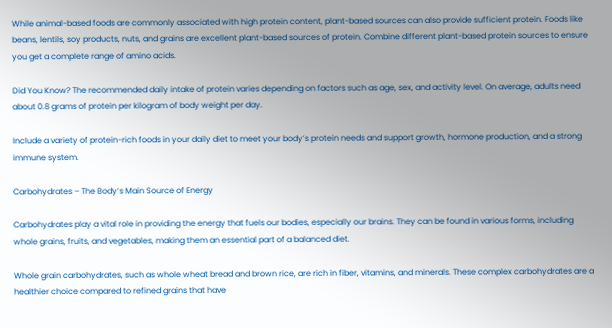While animal-based foods are commonly associated with high protein content, plant-based sources can also provide sufficient protein. Foods like beans, lentils, soy products, nuts, and grains are excellent plant-based sources of protein. Combine different plant-based protein sources to ensure you get a complete range of amino acids.

Did You Know? The recommended daily intake of protein varies depending on factors such as age, sex, and activity level. On average, adults need about 0.8 grams of protein per kilogram of body weight per day.

Include a variety of protein-rich foods in your daily diet to meet your body’s protein needs and support growth, hormone production, and a strong immune system.

Carbohydrates – The Body’s Main Source of Energy

Carbohydrates play a vital role in providing the energy that fuels our bodies, especially our brains. They can be found in various forms, including whole grains, fruits, and vegetables, making them an essential part of a balanced diet.

Whole grain carbohydrates, such as whole wheat bread and brown rice, are rich in fiber, vitamins, and minerals. These complex carbohydrates are a healthier choice compared to refined grains that have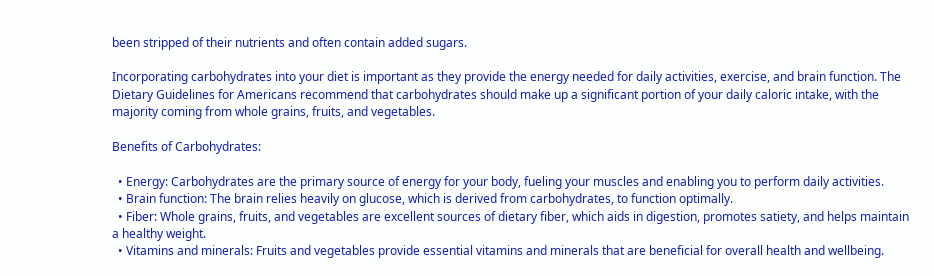been stripped of their nutrients and often contain added sugars.

Incorporating carbohydrates into your diet is important as they provide the energy needed for daily activities, exercise, and brain function. The Dietary Guidelines for Americans recommend that carbohydrates should make up a significant portion of your daily caloric intake, with the majority coming from whole grains, fruits, and vegetables.

Benefits of Carbohydrates:

  • Energy: Carbohydrates are the primary source of energy for your body, fueling your muscles and enabling you to perform daily activities.
  • Brain function: The brain relies heavily on glucose, which is derived from carbohydrates, to function optimally.
  • Fiber: Whole grains, fruits, and vegetables are excellent sources of dietary fiber, which aids in digestion, promotes satiety, and helps maintain a healthy weight.
  • Vitamins and minerals: Fruits and vegetables provide essential vitamins and minerals that are beneficial for overall health and wellbeing.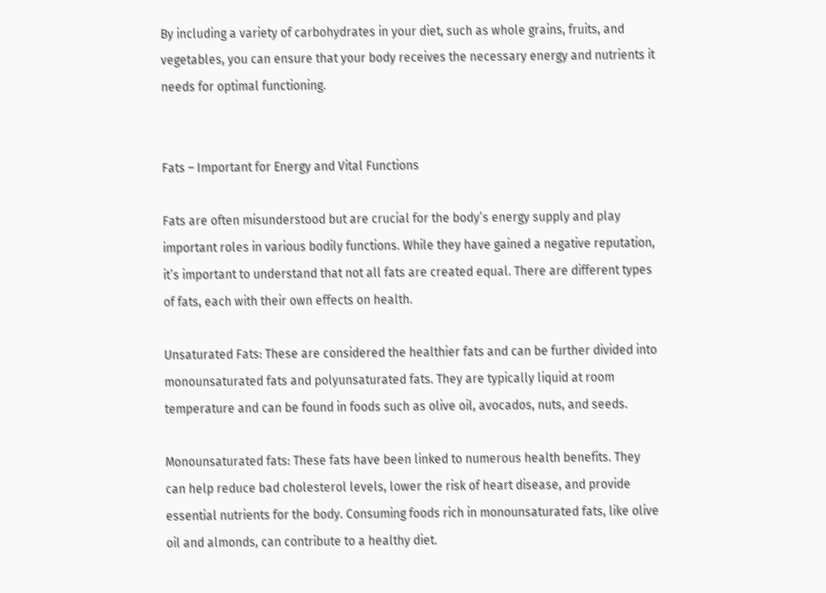By including a variety of carbohydrates in your diet, such as whole grains, fruits, and vegetables, you can ensure that your body receives the necessary energy and nutrients it needs for optimal functioning.


Fats – Important for Energy and Vital Functions

Fats are often misunderstood but are crucial for the body’s energy supply and play important roles in various bodily functions. While they have gained a negative reputation, it’s important to understand that not all fats are created equal. There are different types of fats, each with their own effects on health.

Unsaturated Fats: These are considered the healthier fats and can be further divided into monounsaturated fats and polyunsaturated fats. They are typically liquid at room temperature and can be found in foods such as olive oil, avocados, nuts, and seeds.

Monounsaturated fats: These fats have been linked to numerous health benefits. They can help reduce bad cholesterol levels, lower the risk of heart disease, and provide essential nutrients for the body. Consuming foods rich in monounsaturated fats, like olive oil and almonds, can contribute to a healthy diet.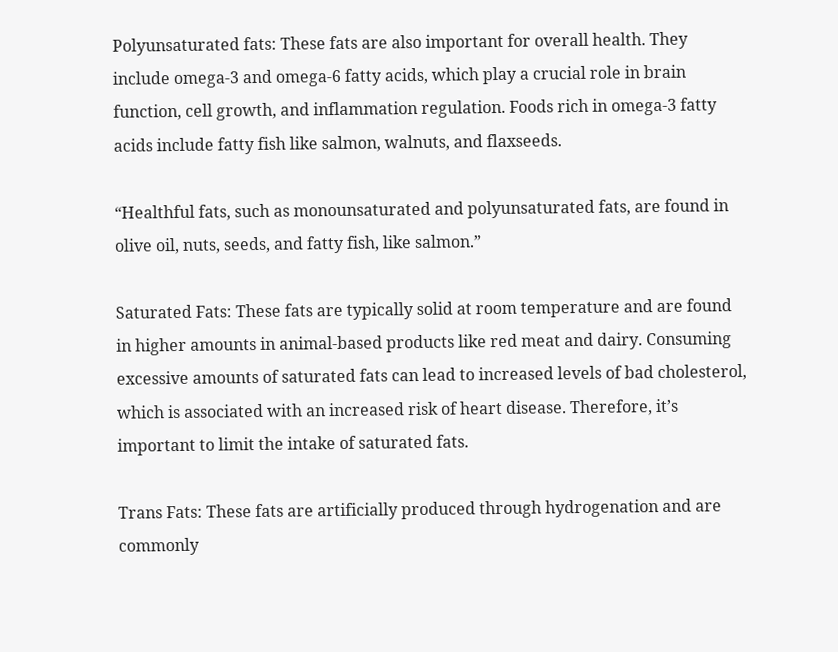Polyunsaturated fats: These fats are also important for overall health. They include omega-3 and omega-6 fatty acids, which play a crucial role in brain function, cell growth, and inflammation regulation. Foods rich in omega-3 fatty acids include fatty fish like salmon, walnuts, and flaxseeds.

“Healthful fats, such as monounsaturated and polyunsaturated fats, are found in olive oil, nuts, seeds, and fatty fish, like salmon.”

Saturated Fats: These fats are typically solid at room temperature and are found in higher amounts in animal-based products like red meat and dairy. Consuming excessive amounts of saturated fats can lead to increased levels of bad cholesterol, which is associated with an increased risk of heart disease. Therefore, it’s important to limit the intake of saturated fats.

Trans Fats: These fats are artificially produced through hydrogenation and are commonly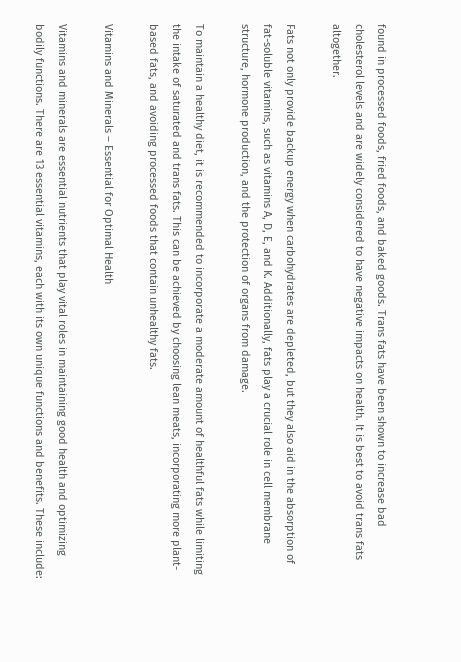found in processed foods, fried foods, and baked goods. Trans fats have been shown to increase bad cholesterol levels and are widely considered to have negative impacts on health. It is best to avoid trans fats altogether.

Fats not only provide backup energy when carbohydrates are depleted, but they also aid in the absorption of fat-soluble vitamins, such as vitamins A, D, E, and K. Additionally, fats play a crucial role in cell membrane structure, hormone production, and the protection of organs from damage.

To maintain a healthy diet, it is recommended to incorporate a moderate amount of healthful fats while limiting the intake of saturated and trans fats. This can be achieved by choosing lean meats, incorporating more plant-based fats, and avoiding processed foods that contain unhealthy fats.

Vitamins and Minerals – Essential for Optimal Health

Vitamins and minerals are essential nutrients that play vital roles in maintaining good health and optimizing bodily functions. There are 13 essential vitamins, each with its own unique functions and benefits. These include: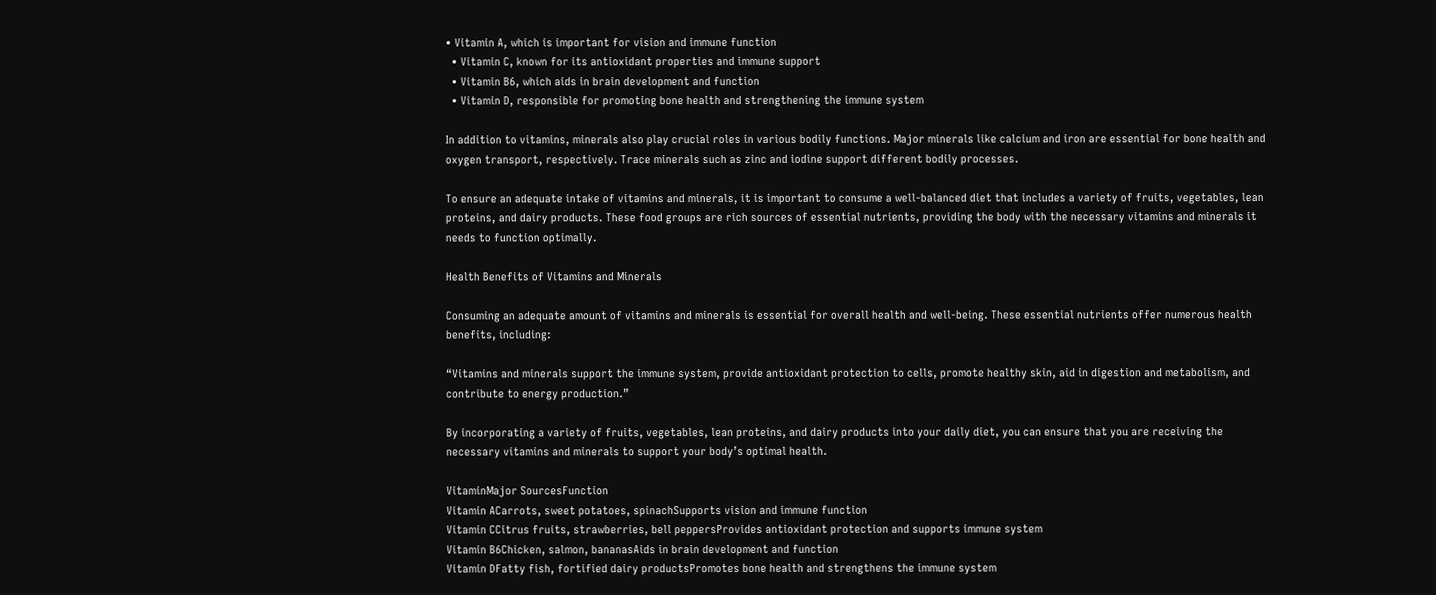• Vitamin A, which is important for vision and immune function
  • Vitamin C, known for its antioxidant properties and immune support
  • Vitamin B6, which aids in brain development and function
  • Vitamin D, responsible for promoting bone health and strengthening the immune system

In addition to vitamins, minerals also play crucial roles in various bodily functions. Major minerals like calcium and iron are essential for bone health and oxygen transport, respectively. Trace minerals such as zinc and iodine support different bodily processes.

To ensure an adequate intake of vitamins and minerals, it is important to consume a well-balanced diet that includes a variety of fruits, vegetables, lean proteins, and dairy products. These food groups are rich sources of essential nutrients, providing the body with the necessary vitamins and minerals it needs to function optimally.

Health Benefits of Vitamins and Minerals

Consuming an adequate amount of vitamins and minerals is essential for overall health and well-being. These essential nutrients offer numerous health benefits, including:

“Vitamins and minerals support the immune system, provide antioxidant protection to cells, promote healthy skin, aid in digestion and metabolism, and contribute to energy production.”

By incorporating a variety of fruits, vegetables, lean proteins, and dairy products into your daily diet, you can ensure that you are receiving the necessary vitamins and minerals to support your body’s optimal health.

VitaminMajor SourcesFunction
Vitamin ACarrots, sweet potatoes, spinachSupports vision and immune function
Vitamin CCitrus fruits, strawberries, bell peppersProvides antioxidant protection and supports immune system
Vitamin B6Chicken, salmon, bananasAids in brain development and function
Vitamin DFatty fish, fortified dairy productsPromotes bone health and strengthens the immune system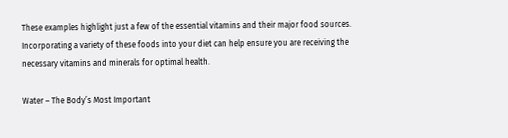These examples highlight just a few of the essential vitamins and their major food sources. Incorporating a variety of these foods into your diet can help ensure you are receiving the necessary vitamins and minerals for optimal health.

Water – The Body’s Most Important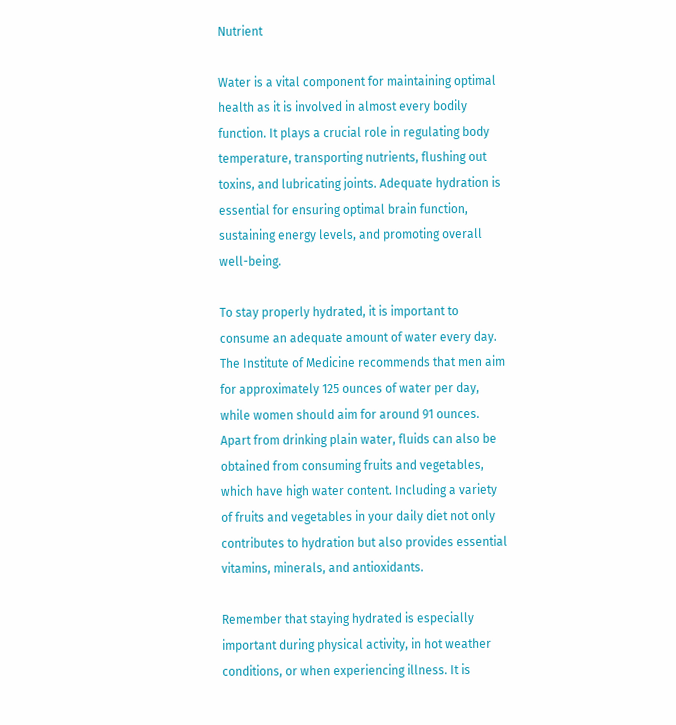Nutrient

Water is a vital component for maintaining optimal health as it is involved in almost every bodily function. It plays a crucial role in regulating body temperature, transporting nutrients, flushing out toxins, and lubricating joints. Adequate hydration is essential for ensuring optimal brain function, sustaining energy levels, and promoting overall well-being.

To stay properly hydrated, it is important to consume an adequate amount of water every day. The Institute of Medicine recommends that men aim for approximately 125 ounces of water per day, while women should aim for around 91 ounces. Apart from drinking plain water, fluids can also be obtained from consuming fruits and vegetables, which have high water content. Including a variety of fruits and vegetables in your daily diet not only contributes to hydration but also provides essential vitamins, minerals, and antioxidants.

Remember that staying hydrated is especially important during physical activity, in hot weather conditions, or when experiencing illness. It is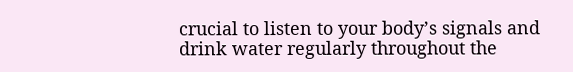crucial to listen to your body’s signals and drink water regularly throughout the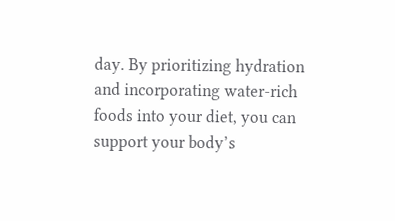day. By prioritizing hydration and incorporating water-rich foods into your diet, you can support your body’s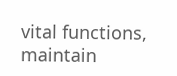vital functions, maintain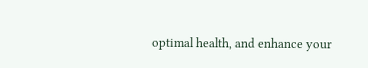optimal health, and enhance your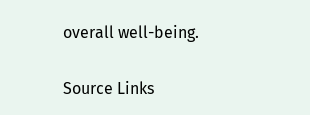overall well-being.

Source Links